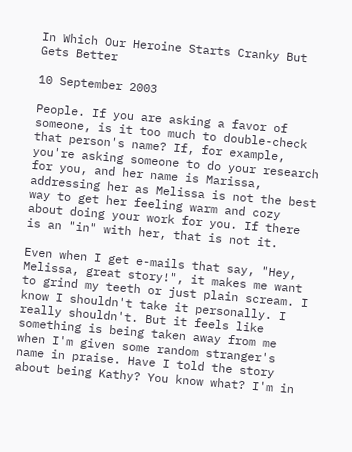In Which Our Heroine Starts Cranky But Gets Better

10 September 2003

People. If you are asking a favor of someone, is it too much to double-check that person's name? If, for example, you're asking someone to do your research for you, and her name is Marissa, addressing her as Melissa is not the best way to get her feeling warm and cozy about doing your work for you. If there is an "in" with her, that is not it.

Even when I get e-mails that say, "Hey, Melissa, great story!", it makes me want to grind my teeth or just plain scream. I know I shouldn't take it personally. I really shouldn't. But it feels like something is being taken away from me when I'm given some random stranger's name in praise. Have I told the story about being Kathy? You know what? I'm in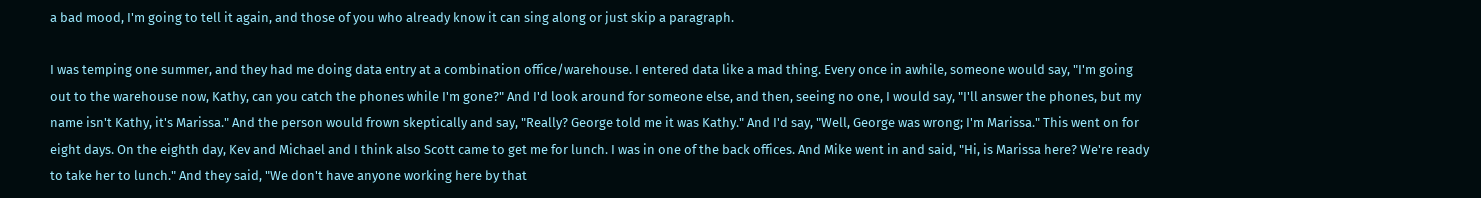a bad mood, I'm going to tell it again, and those of you who already know it can sing along or just skip a paragraph.

I was temping one summer, and they had me doing data entry at a combination office/warehouse. I entered data like a mad thing. Every once in awhile, someone would say, "I'm going out to the warehouse now, Kathy, can you catch the phones while I'm gone?" And I'd look around for someone else, and then, seeing no one, I would say, "I'll answer the phones, but my name isn't Kathy, it's Marissa." And the person would frown skeptically and say, "Really? George told me it was Kathy." And I'd say, "Well, George was wrong; I'm Marissa." This went on for eight days. On the eighth day, Kev and Michael and I think also Scott came to get me for lunch. I was in one of the back offices. And Mike went in and said, "Hi, is Marissa here? We're ready to take her to lunch." And they said, "We don't have anyone working here by that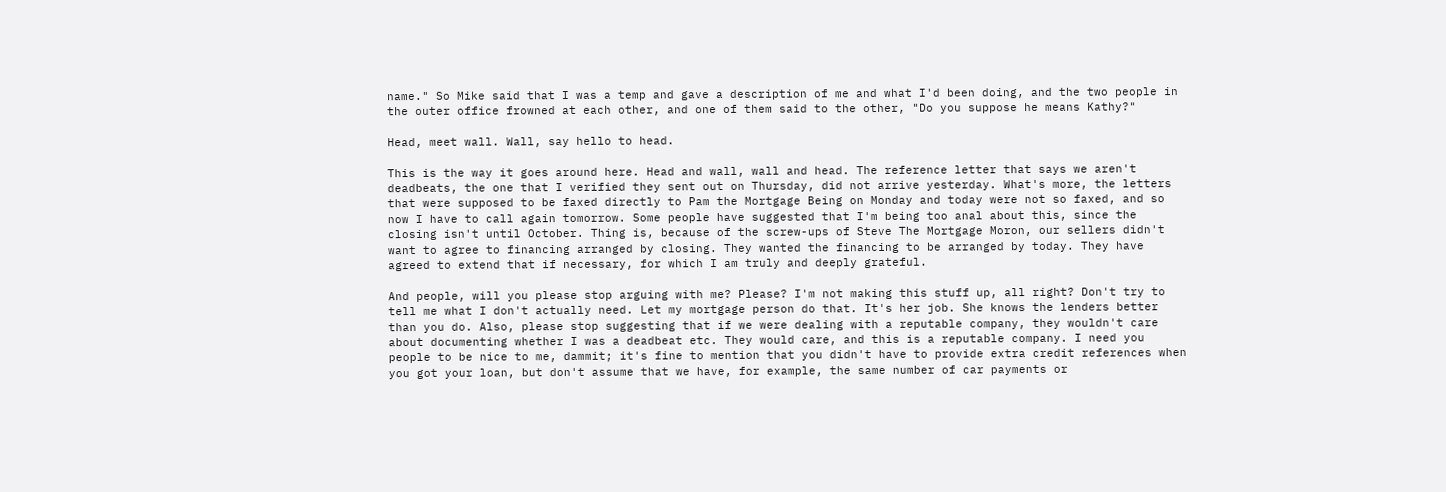name." So Mike said that I was a temp and gave a description of me and what I'd been doing, and the two people in the outer office frowned at each other, and one of them said to the other, "Do you suppose he means Kathy?"

Head, meet wall. Wall, say hello to head.

This is the way it goes around here. Head and wall, wall and head. The reference letter that says we aren't deadbeats, the one that I verified they sent out on Thursday, did not arrive yesterday. What's more, the letters that were supposed to be faxed directly to Pam the Mortgage Being on Monday and today were not so faxed, and so now I have to call again tomorrow. Some people have suggested that I'm being too anal about this, since the closing isn't until October. Thing is, because of the screw-ups of Steve The Mortgage Moron, our sellers didn't want to agree to financing arranged by closing. They wanted the financing to be arranged by today. They have agreed to extend that if necessary, for which I am truly and deeply grateful.

And people, will you please stop arguing with me? Please? I'm not making this stuff up, all right? Don't try to tell me what I don't actually need. Let my mortgage person do that. It's her job. She knows the lenders better than you do. Also, please stop suggesting that if we were dealing with a reputable company, they wouldn't care about documenting whether I was a deadbeat etc. They would care, and this is a reputable company. I need you people to be nice to me, dammit; it's fine to mention that you didn't have to provide extra credit references when you got your loan, but don't assume that we have, for example, the same number of car payments or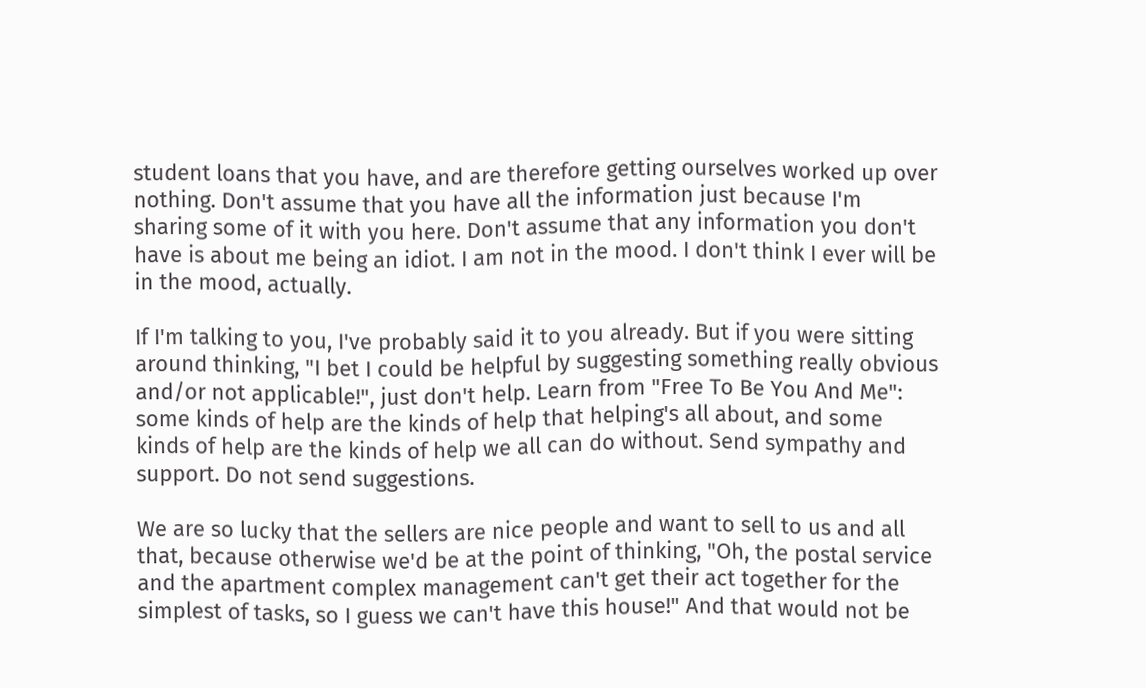student loans that you have, and are therefore getting ourselves worked up over nothing. Don't assume that you have all the information just because I'm sharing some of it with you here. Don't assume that any information you don't have is about me being an idiot. I am not in the mood. I don't think I ever will be in the mood, actually.

If I'm talking to you, I've probably said it to you already. But if you were sitting around thinking, "I bet I could be helpful by suggesting something really obvious and/or not applicable!", just don't help. Learn from "Free To Be You And Me": some kinds of help are the kinds of help that helping's all about, and some kinds of help are the kinds of help we all can do without. Send sympathy and support. Do not send suggestions.

We are so lucky that the sellers are nice people and want to sell to us and all that, because otherwise we'd be at the point of thinking, "Oh, the postal service and the apartment complex management can't get their act together for the simplest of tasks, so I guess we can't have this house!" And that would not be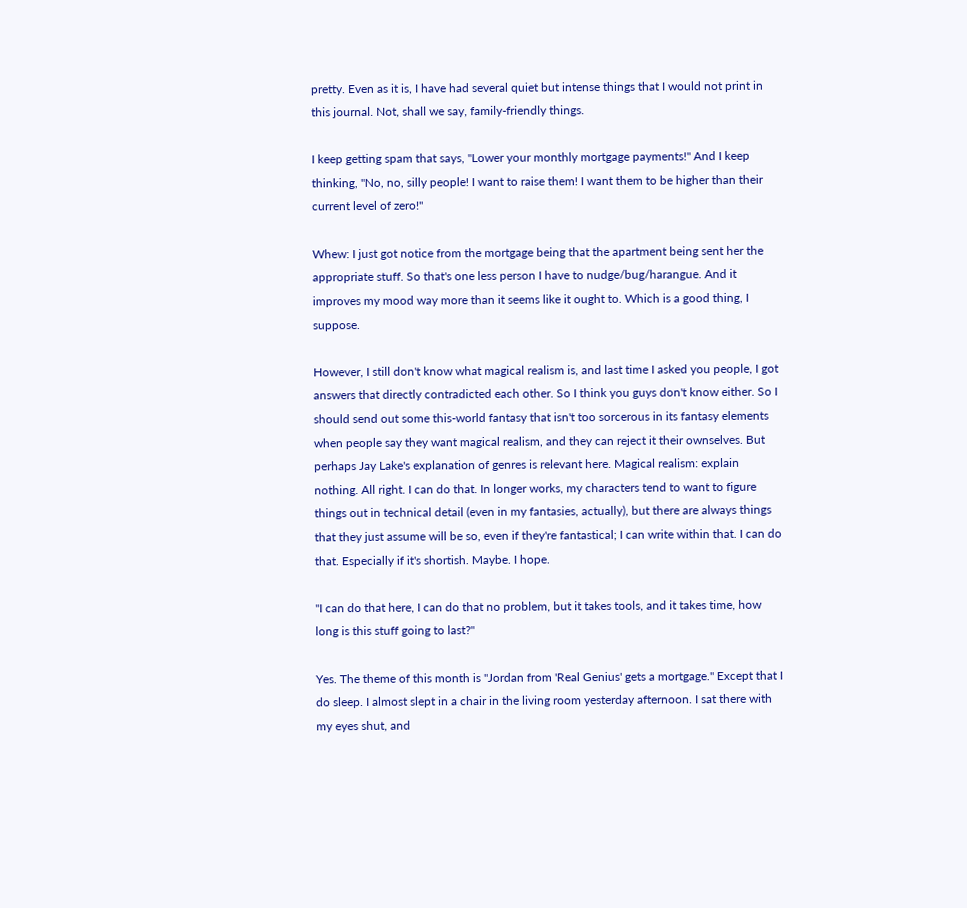pretty. Even as it is, I have had several quiet but intense things that I would not print in this journal. Not, shall we say, family-friendly things.

I keep getting spam that says, "Lower your monthly mortgage payments!" And I keep thinking, "No, no, silly people! I want to raise them! I want them to be higher than their current level of zero!"

Whew: I just got notice from the mortgage being that the apartment being sent her the appropriate stuff. So that's one less person I have to nudge/bug/harangue. And it improves my mood way more than it seems like it ought to. Which is a good thing, I suppose.

However, I still don't know what magical realism is, and last time I asked you people, I got answers that directly contradicted each other. So I think you guys don't know either. So I should send out some this-world fantasy that isn't too sorcerous in its fantasy elements when people say they want magical realism, and they can reject it their ownselves. But perhaps Jay Lake's explanation of genres is relevant here. Magical realism: explain nothing. All right. I can do that. In longer works, my characters tend to want to figure things out in technical detail (even in my fantasies, actually), but there are always things that they just assume will be so, even if they're fantastical; I can write within that. I can do that. Especially if it's shortish. Maybe. I hope.

"I can do that here, I can do that no problem, but it takes tools, and it takes time, how long is this stuff going to last?"

Yes. The theme of this month is "Jordan from 'Real Genius' gets a mortgage." Except that I do sleep. I almost slept in a chair in the living room yesterday afternoon. I sat there with my eyes shut, and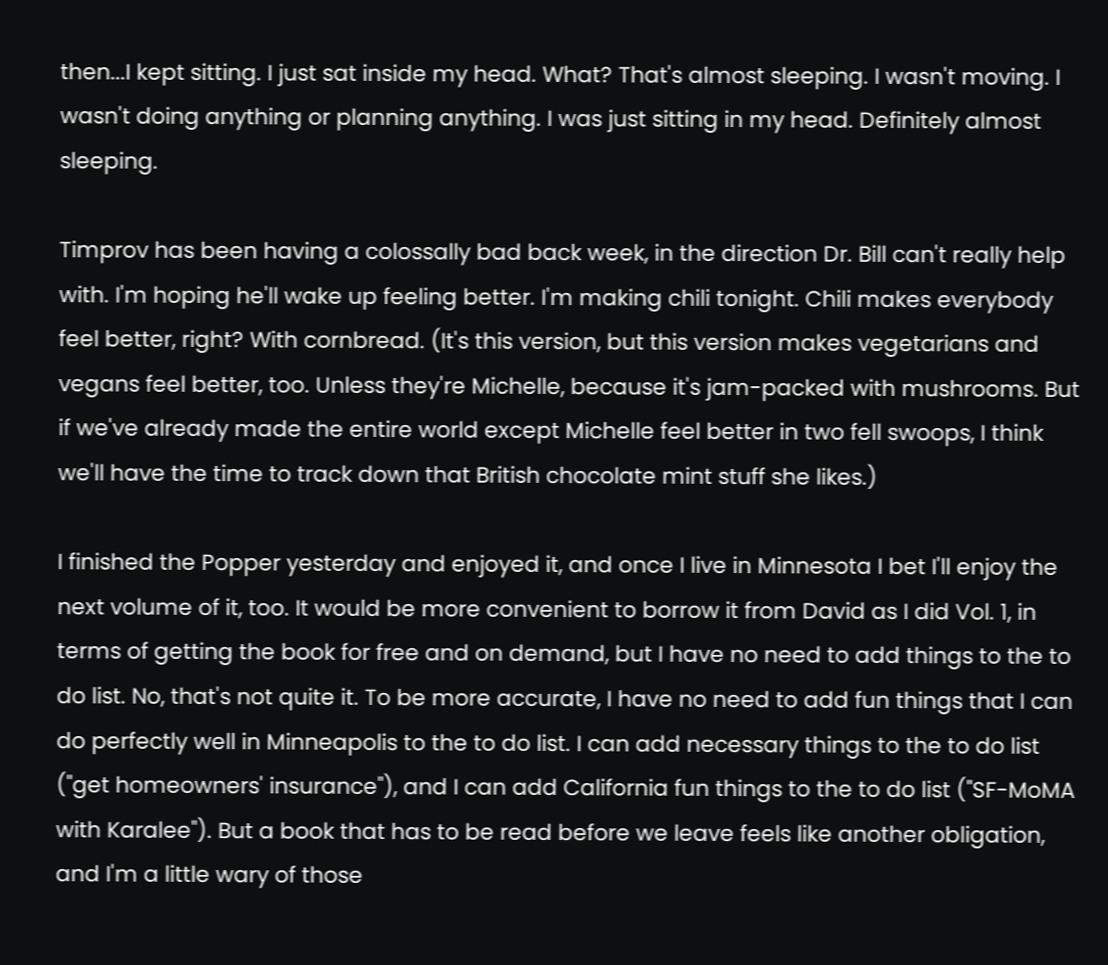then...I kept sitting. I just sat inside my head. What? That's almost sleeping. I wasn't moving. I wasn't doing anything or planning anything. I was just sitting in my head. Definitely almost sleeping.

Timprov has been having a colossally bad back week, in the direction Dr. Bill can't really help with. I'm hoping he'll wake up feeling better. I'm making chili tonight. Chili makes everybody feel better, right? With cornbread. (It's this version, but this version makes vegetarians and vegans feel better, too. Unless they're Michelle, because it's jam-packed with mushrooms. But if we've already made the entire world except Michelle feel better in two fell swoops, I think we'll have the time to track down that British chocolate mint stuff she likes.)

I finished the Popper yesterday and enjoyed it, and once I live in Minnesota I bet I'll enjoy the next volume of it, too. It would be more convenient to borrow it from David as I did Vol. 1, in terms of getting the book for free and on demand, but I have no need to add things to the to do list. No, that's not quite it. To be more accurate, I have no need to add fun things that I can do perfectly well in Minneapolis to the to do list. I can add necessary things to the to do list ("get homeowners' insurance"), and I can add California fun things to the to do list ("SF-MoMA with Karalee"). But a book that has to be read before we leave feels like another obligation, and I'm a little wary of those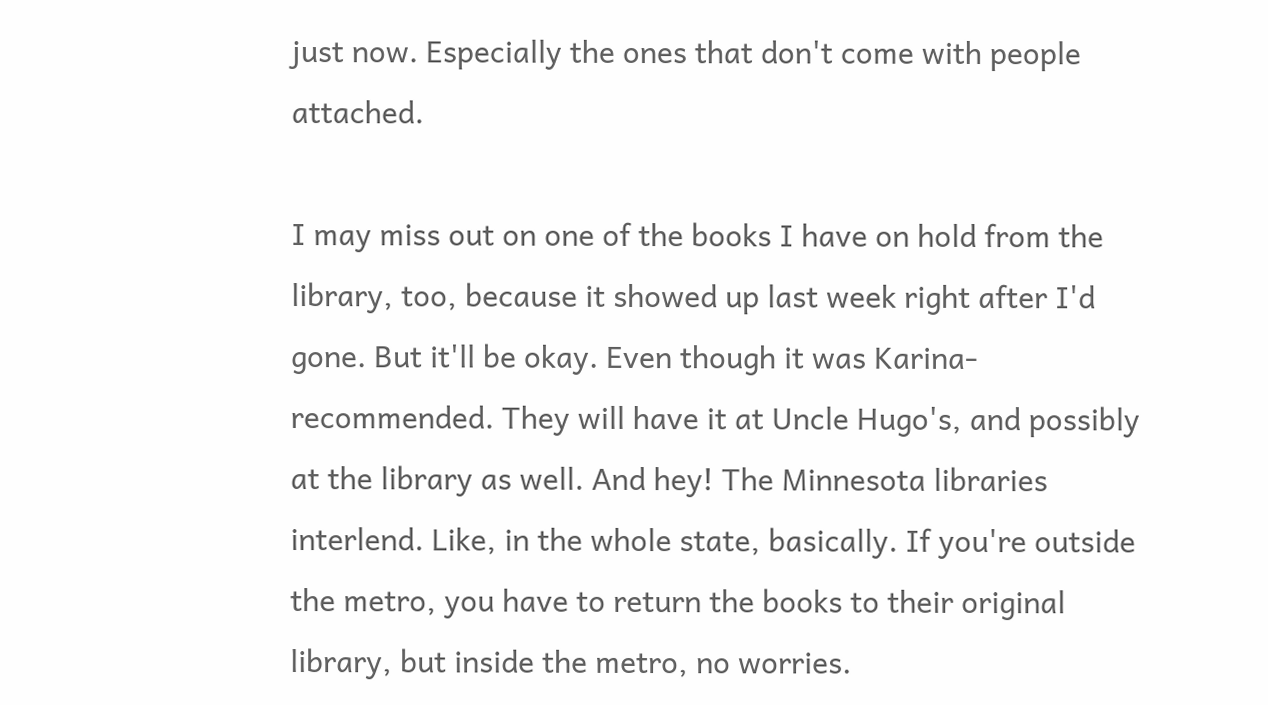just now. Especially the ones that don't come with people attached.

I may miss out on one of the books I have on hold from the library, too, because it showed up last week right after I'd gone. But it'll be okay. Even though it was Karina-recommended. They will have it at Uncle Hugo's, and possibly at the library as well. And hey! The Minnesota libraries interlend. Like, in the whole state, basically. If you're outside the metro, you have to return the books to their original library, but inside the metro, no worries.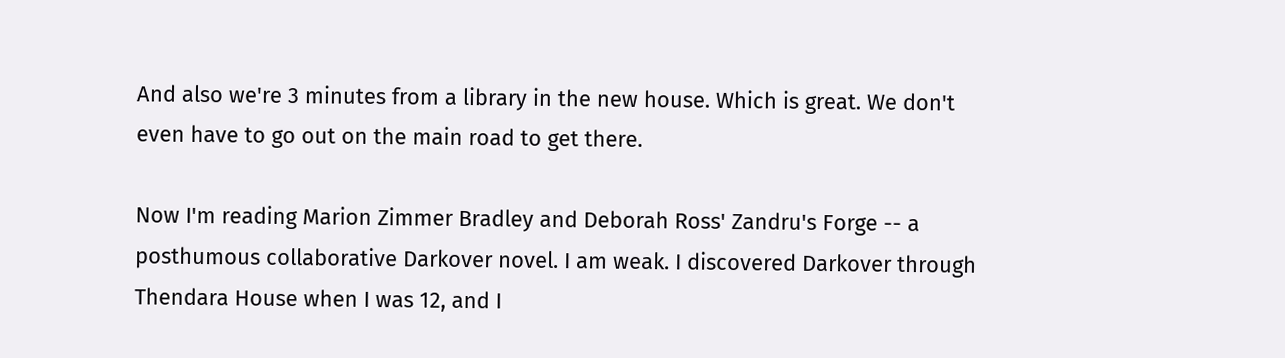And also we're 3 minutes from a library in the new house. Which is great. We don't even have to go out on the main road to get there.

Now I'm reading Marion Zimmer Bradley and Deborah Ross' Zandru's Forge -- a posthumous collaborative Darkover novel. I am weak. I discovered Darkover through Thendara House when I was 12, and I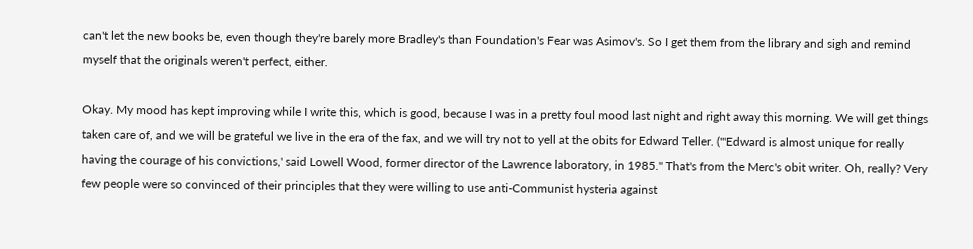can't let the new books be, even though they're barely more Bradley's than Foundation's Fear was Asimov's. So I get them from the library and sigh and remind myself that the originals weren't perfect, either.

Okay. My mood has kept improving while I write this, which is good, because I was in a pretty foul mood last night and right away this morning. We will get things taken care of, and we will be grateful we live in the era of the fax, and we will try not to yell at the obits for Edward Teller. ("'Edward is almost unique for really having the courage of his convictions,' said Lowell Wood, former director of the Lawrence laboratory, in 1985." That's from the Merc's obit writer. Oh, really? Very few people were so convinced of their principles that they were willing to use anti-Communist hysteria against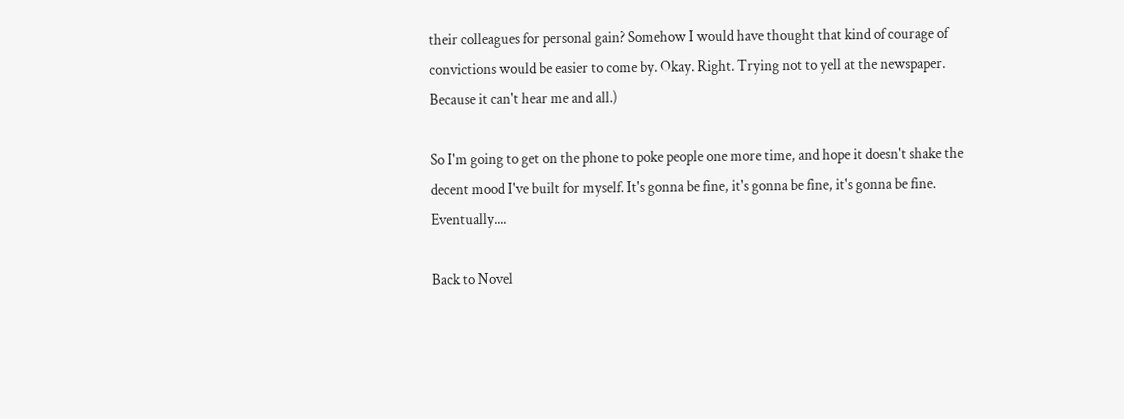their colleagues for personal gain? Somehow I would have thought that kind of courage of convictions would be easier to come by. Okay. Right. Trying not to yell at the newspaper. Because it can't hear me and all.)

So I'm going to get on the phone to poke people one more time, and hope it doesn't shake the decent mood I've built for myself. It's gonna be fine, it's gonna be fine, it's gonna be fine. Eventually....

Back to Novel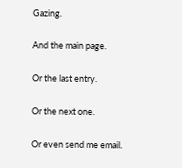Gazing.

And the main page.

Or the last entry.

Or the next one.

Or even send me email.